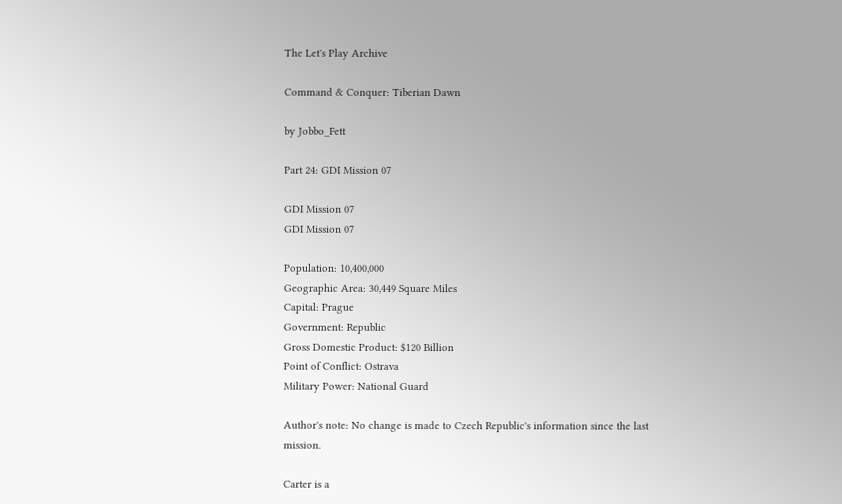The Let's Play Archive

Command & Conquer: Tiberian Dawn

by Jobbo_Fett

Part 24: GDI Mission 07

GDI Mission 07
GDI Mission 07

Population: 10,400,000
Geographic Area: 30,449 Square Miles
Capital: Prague
Government: Republic
Gross Domestic Product: $120 Billion
Point of Conflict: Ostrava
Military Power: National Guard

Author's note: No change is made to Czech Republic's information since the last mission.

Carter is a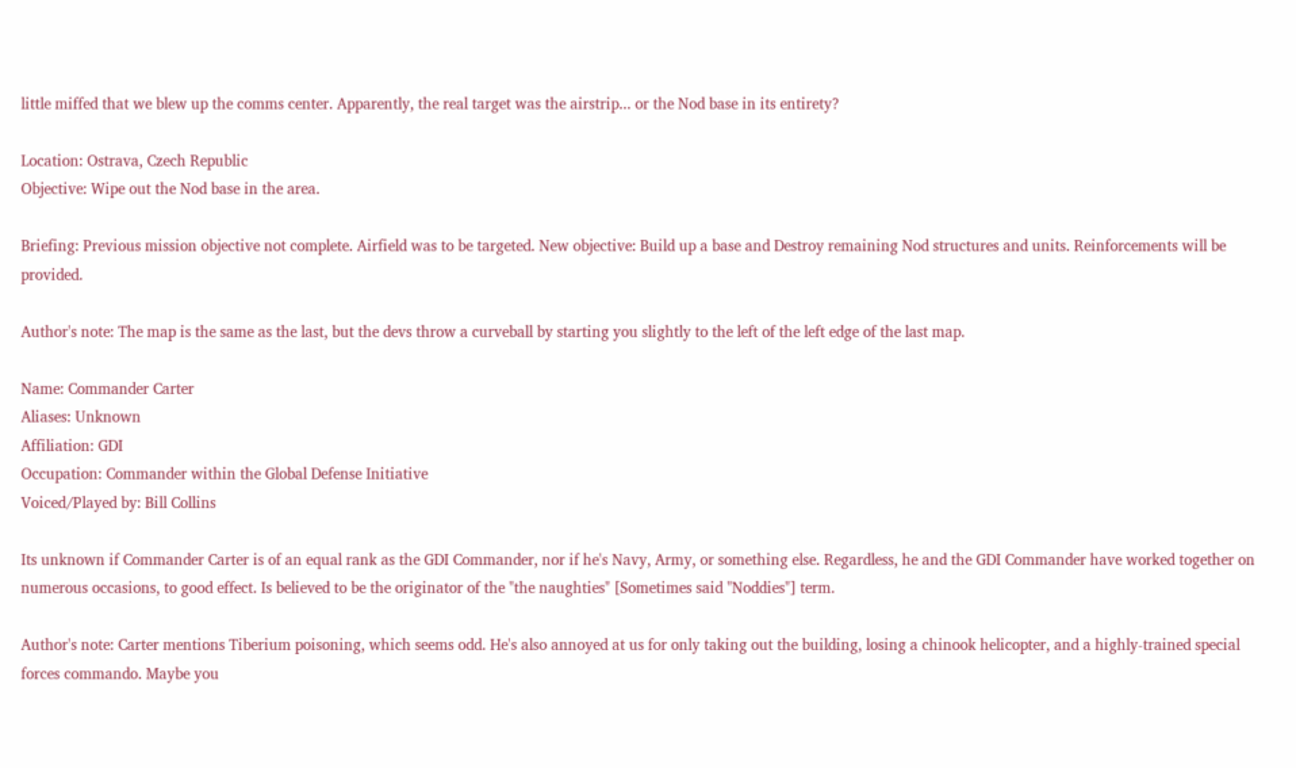little miffed that we blew up the comms center. Apparently, the real target was the airstrip... or the Nod base in its entirety?

Location: Ostrava, Czech Republic
Objective: Wipe out the Nod base in the area.

Briefing: Previous mission objective not complete. Airfield was to be targeted. New objective: Build up a base and Destroy remaining Nod structures and units. Reinforcements will be provided.

Author's note: The map is the same as the last, but the devs throw a curveball by starting you slightly to the left of the left edge of the last map.

Name: Commander Carter
Aliases: Unknown
Affiliation: GDI
Occupation: Commander within the Global Defense Initiative
Voiced/Played by: Bill Collins

Its unknown if Commander Carter is of an equal rank as the GDI Commander, nor if he's Navy, Army, or something else. Regardless, he and the GDI Commander have worked together on numerous occasions, to good effect. Is believed to be the originator of the "the naughties" [Sometimes said "Noddies"] term.

Author's note: Carter mentions Tiberium poisoning, which seems odd. He's also annoyed at us for only taking out the building, losing a chinook helicopter, and a highly-trained special forces commando. Maybe you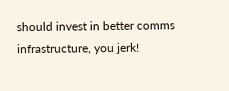should invest in better comms infrastructure, you jerk!